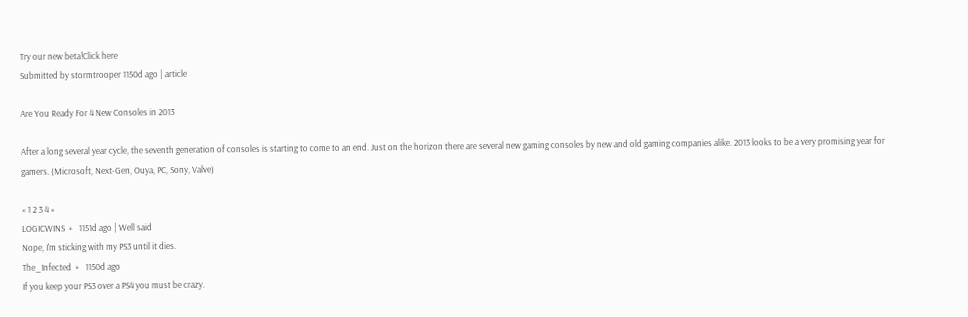Try our new beta!Click here
Submitted by stormtrooper 1150d ago | article

Are You Ready For 4 New Consoles in 2013

After a long several year cycle, the seventh generation of consoles is starting to come to an end. Just on the horizon there are several new gaming consoles by new and old gaming companies alike. 2013 looks to be a very promising year for gamers. (Microsoft, Next-Gen, Ouya, PC, Sony, Valve)

« 1 2 3 4 »
LOGICWINS  +   1151d ago | Well said
Nope, I'm sticking with my PS3 until it dies.
The_Infected  +   1150d ago
If you keep your PS3 over a PS4 you must be crazy.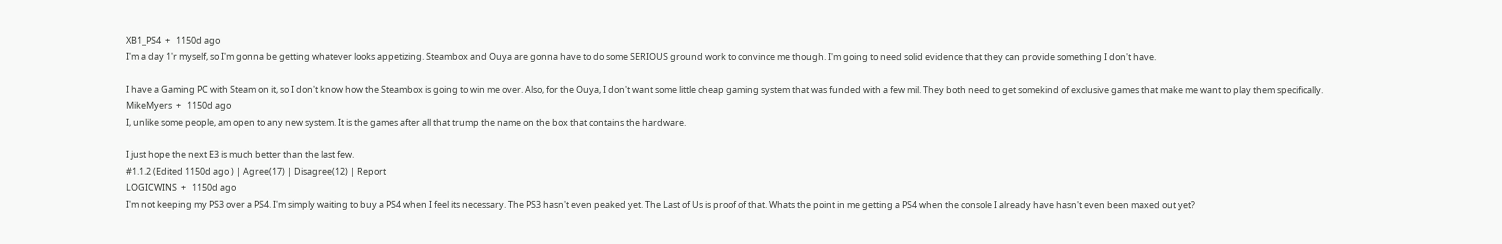XB1_PS4  +   1150d ago
I'm a day 1'r myself, so I'm gonna be getting whatever looks appetizing. Steambox and Ouya are gonna have to do some SERIOUS ground work to convince me though. I'm going to need solid evidence that they can provide something I don't have.

I have a Gaming PC with Steam on it, so I don't know how the Steambox is going to win me over. Also, for the Ouya, I don't want some little cheap gaming system that was funded with a few mil. They both need to get somekind of exclusive games that make me want to play them specifically.
MikeMyers  +   1150d ago
I, unlike some people, am open to any new system. It is the games after all that trump the name on the box that contains the hardware.

I just hope the next E3 is much better than the last few.
#1.1.2 (Edited 1150d ago ) | Agree(17) | Disagree(12) | Report
LOGICWINS  +   1150d ago
I'm not keeping my PS3 over a PS4. I'm simply waiting to buy a PS4 when I feel its necessary. The PS3 hasn't even peaked yet. The Last of Us is proof of that. Whats the point in me getting a PS4 when the console I already have hasn't even been maxed out yet?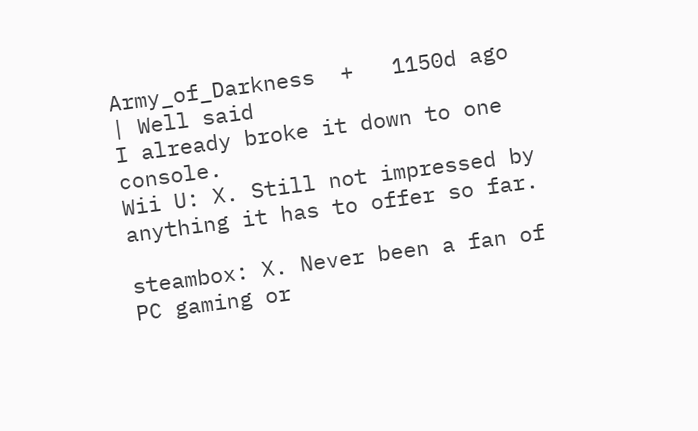Army_of_Darkness  +   1150d ago | Well said
I already broke it down to one console.
Wii U: X. Still not impressed by anything it has to offer so far.

steambox: X. Never been a fan of PC gaming or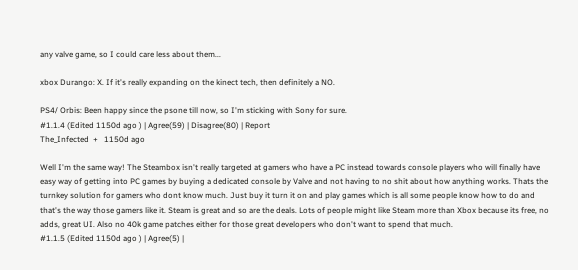any valve game, so I could care less about them...

xbox Durango: X. If it's really expanding on the kinect tech, then definitely a NO.

PS4/ Orbis: Been happy since the psone till now, so I'm sticking with Sony for sure.
#1.1.4 (Edited 1150d ago ) | Agree(59) | Disagree(80) | Report
The_Infected  +   1150d ago

Well I'm the same way! The Steambox isn't really targeted at gamers who have a PC instead towards console players who will finally have easy way of getting into PC games by buying a dedicated console by Valve and not having to no shit about how anything works. Thats the turnkey solution for gamers who dont know much. Just buy it turn it on and play games which is all some people know how to do and that's the way those gamers like it. Steam is great and so are the deals. Lots of people might like Steam more than Xbox because its free, no adds, great UI. Also no 40k game patches either for those great developers who don't want to spend that much.
#1.1.5 (Edited 1150d ago ) | Agree(5) |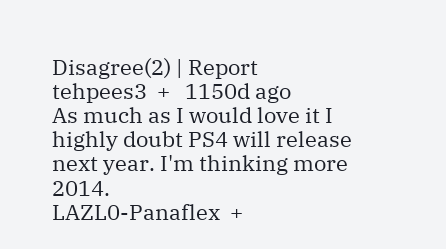Disagree(2) | Report
tehpees3  +   1150d ago
As much as I would love it I highly doubt PS4 will release next year. I'm thinking more 2014.
LAZL0-Panaflex  +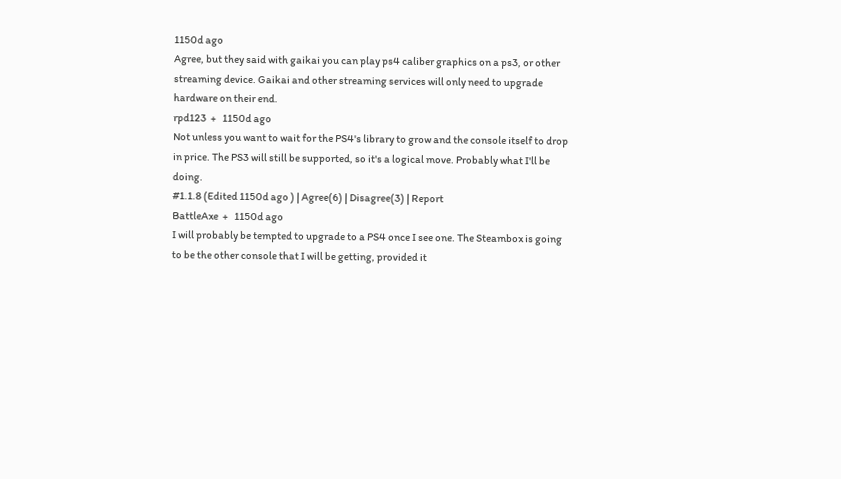1150d ago
Agree, but they said with gaikai you can play ps4 caliber graphics on a ps3, or other streaming device. Gaikai and other streaming services will only need to upgrade hardware on their end.
rpd123  +   1150d ago
Not unless you want to wait for the PS4's library to grow and the console itself to drop in price. The PS3 will still be supported, so it's a logical move. Probably what I'll be doing.
#1.1.8 (Edited 1150d ago ) | Agree(6) | Disagree(3) | Report
BattleAxe  +   1150d ago
I will probably be tempted to upgrade to a PS4 once I see one. The Steambox is going to be the other console that I will be getting, provided it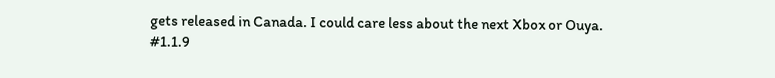gets released in Canada. I could care less about the next Xbox or Ouya.
#1.1.9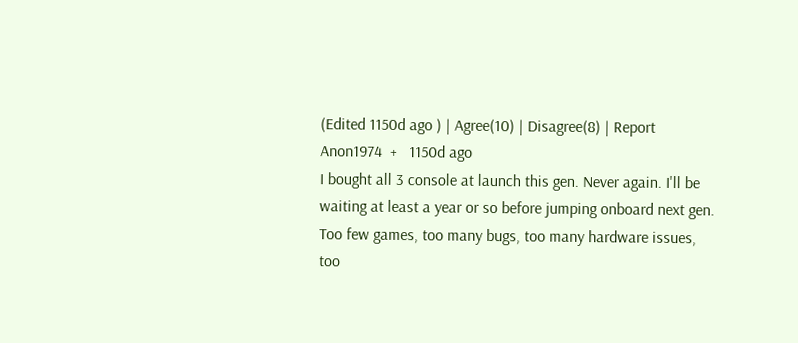(Edited 1150d ago ) | Agree(10) | Disagree(8) | Report
Anon1974  +   1150d ago
I bought all 3 console at launch this gen. Never again. I'll be waiting at least a year or so before jumping onboard next gen. Too few games, too many bugs, too many hardware issues, too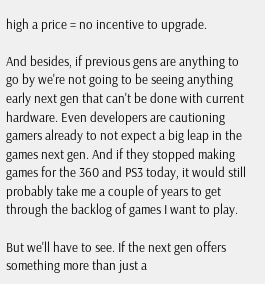high a price = no incentive to upgrade.

And besides, if previous gens are anything to go by we're not going to be seeing anything early next gen that can't be done with current hardware. Even developers are cautioning gamers already to not expect a big leap in the games next gen. And if they stopped making games for the 360 and PS3 today, it would still probably take me a couple of years to get through the backlog of games I want to play.

But we'll have to see. If the next gen offers something more than just a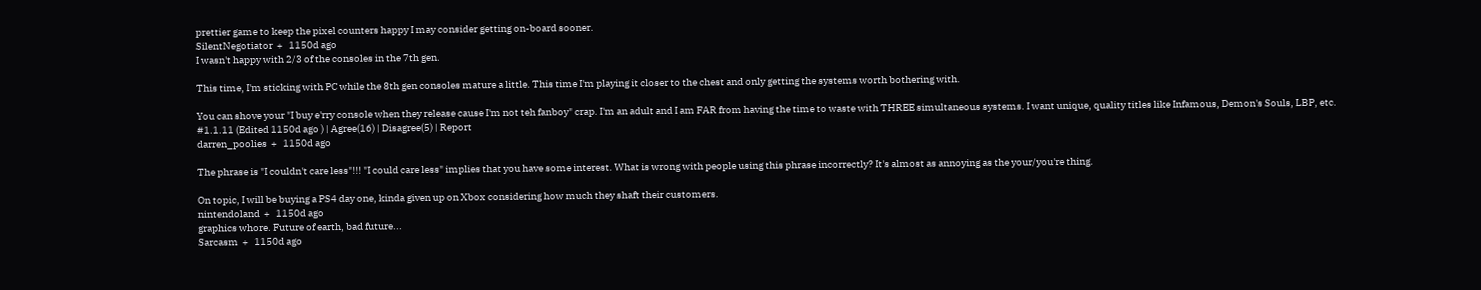prettier game to keep the pixel counters happy I may consider getting on-board sooner.
SilentNegotiator  +   1150d ago
I wasn't happy with 2/3 of the consoles in the 7th gen.

This time, I'm sticking with PC while the 8th gen consoles mature a little. This time I'm playing it closer to the chest and only getting the systems worth bothering with.

You can shove your "I buy e'rry console when they release cause I'm not teh fanboy" crap. I'm an adult and I am FAR from having the time to waste with THREE simultaneous systems. I want unique, quality titles like Infamous, Demon's Souls, LBP, etc.
#1.1.11 (Edited 1150d ago ) | Agree(16) | Disagree(5) | Report
darren_poolies  +   1150d ago

The phrase is "I couldn't care less"!!! "I could care less" implies that you have some interest. What is wrong with people using this phrase incorrectly? It's almost as annoying as the your/you're thing.

On topic, I will be buying a PS4 day one, kinda given up on Xbox considering how much they shaft their customers.
nintendoland  +   1150d ago
graphics whore. Future of earth, bad future...
Sarcasm  +   1150d ago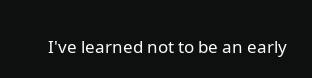I've learned not to be an early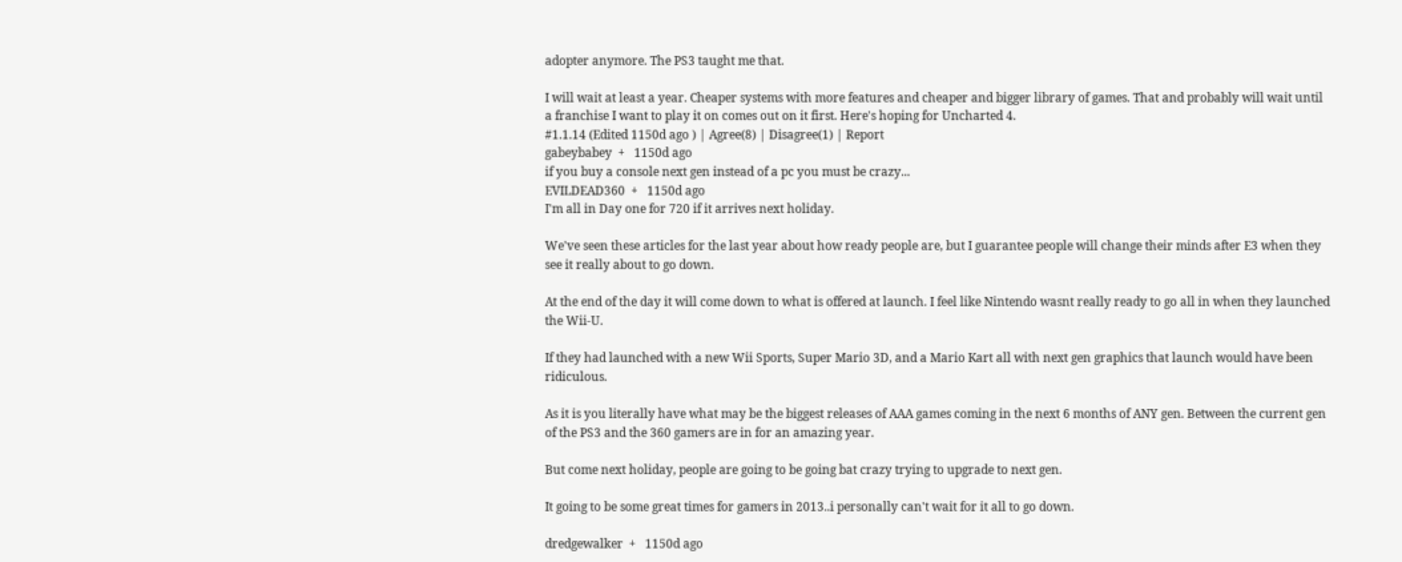adopter anymore. The PS3 taught me that.

I will wait at least a year. Cheaper systems with more features and cheaper and bigger library of games. That and probably will wait until a franchise I want to play it on comes out on it first. Here's hoping for Uncharted 4.
#1.1.14 (Edited 1150d ago ) | Agree(8) | Disagree(1) | Report
gabeybabey  +   1150d ago
if you buy a console next gen instead of a pc you must be crazy...
EVILDEAD360  +   1150d ago
I'm all in Day one for 720 if it arrives next holiday.

We've seen these articles for the last year about how ready people are, but I guarantee people will change their minds after E3 when they see it really about to go down.

At the end of the day it will come down to what is offered at launch. I feel like Nintendo wasnt really ready to go all in when they launched the Wii-U.

If they had launched with a new Wii Sports, Super Mario 3D, and a Mario Kart all with next gen graphics that launch would have been ridiculous.

As it is you literally have what may be the biggest releases of AAA games coming in the next 6 months of ANY gen. Between the current gen of the PS3 and the 360 gamers are in for an amazing year.

But come next holiday, people are going to be going bat crazy trying to upgrade to next gen.

It going to be some great times for gamers in 2013..i personally can't wait for it all to go down.

dredgewalker  +   1150d ago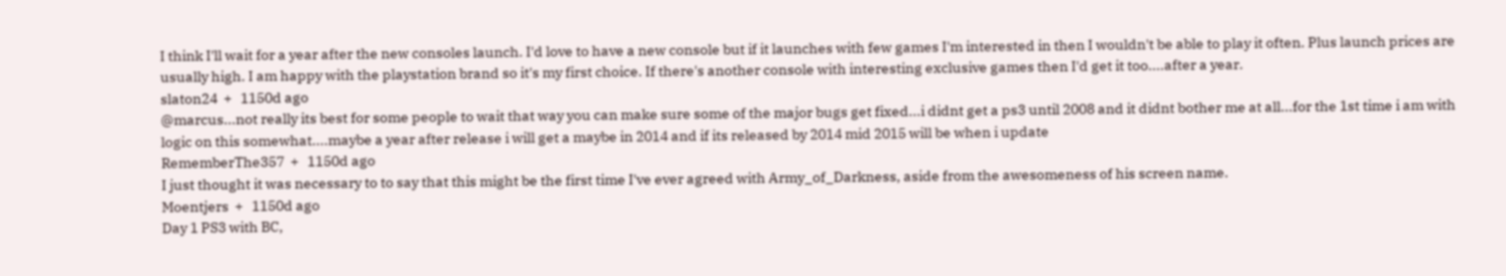I think I'll wait for a year after the new consoles launch. I'd love to have a new console but if it launches with few games I'm interested in then I wouldn't be able to play it often. Plus launch prices are usually high. I am happy with the playstation brand so it's my first choice. If there's another console with interesting exclusive games then I'd get it too....after a year.
slaton24  +   1150d ago
@marcus...not really its best for some people to wait that way you can make sure some of the major bugs get fixed...i didnt get a ps3 until 2008 and it didnt bother me at all...for the 1st time i am with logic on this somewhat....maybe a year after release i will get a maybe in 2014 and if its released by 2014 mid 2015 will be when i update
RememberThe357  +   1150d ago
I just thought it was necessary to to say that this might be the first time I've ever agreed with Army_of_Darkness, aside from the awesomeness of his screen name.
Moentjers  +   1150d ago
Day 1 PS3 with BC,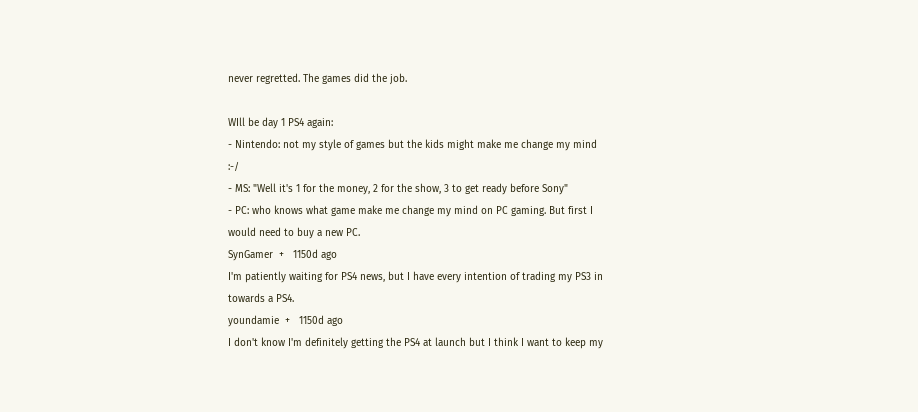never regretted. The games did the job.

WIll be day 1 PS4 again:
- Nintendo: not my style of games but the kids might make me change my mind :-/
- MS: "Well it's 1 for the money, 2 for the show, 3 to get ready before Sony"
- PC: who knows what game make me change my mind on PC gaming. But first I would need to buy a new PC.
SynGamer  +   1150d ago
I'm patiently waiting for PS4 news, but I have every intention of trading my PS3 in towards a PS4.
youndamie  +   1150d ago
I don't know I'm definitely getting the PS4 at launch but I think I want to keep my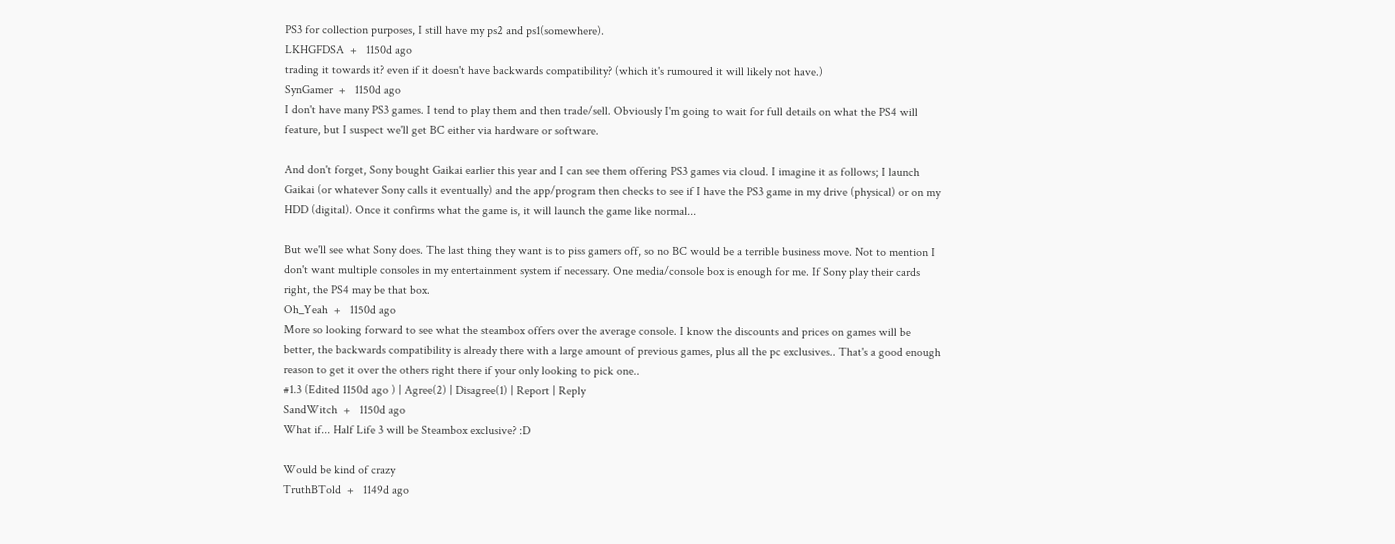PS3 for collection purposes, I still have my ps2 and ps1(somewhere).
LKHGFDSA  +   1150d ago
trading it towards it? even if it doesn't have backwards compatibility? (which it's rumoured it will likely not have.)
SynGamer  +   1150d ago
I don't have many PS3 games. I tend to play them and then trade/sell. Obviously I'm going to wait for full details on what the PS4 will feature, but I suspect we'll get BC either via hardware or software.

And don't forget, Sony bought Gaikai earlier this year and I can see them offering PS3 games via cloud. I imagine it as follows; I launch Gaikai (or whatever Sony calls it eventually) and the app/program then checks to see if I have the PS3 game in my drive (physical) or on my HDD (digital). Once it confirms what the game is, it will launch the game like normal...

But we'll see what Sony does. The last thing they want is to piss gamers off, so no BC would be a terrible business move. Not to mention I don't want multiple consoles in my entertainment system if necessary. One media/console box is enough for me. If Sony play their cards right, the PS4 may be that box.
Oh_Yeah  +   1150d ago
More so looking forward to see what the steambox offers over the average console. I know the discounts and prices on games will be better, the backwards compatibility is already there with a large amount of previous games, plus all the pc exclusives.. That's a good enough reason to get it over the others right there if your only looking to pick one..
#1.3 (Edited 1150d ago ) | Agree(2) | Disagree(1) | Report | Reply
SandWitch  +   1150d ago
What if... Half Life 3 will be Steambox exclusive? :D

Would be kind of crazy
TruthBTold  +   1149d ago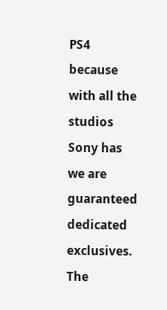PS4 because with all the studios Sony has we are guaranteed dedicated exclusives. The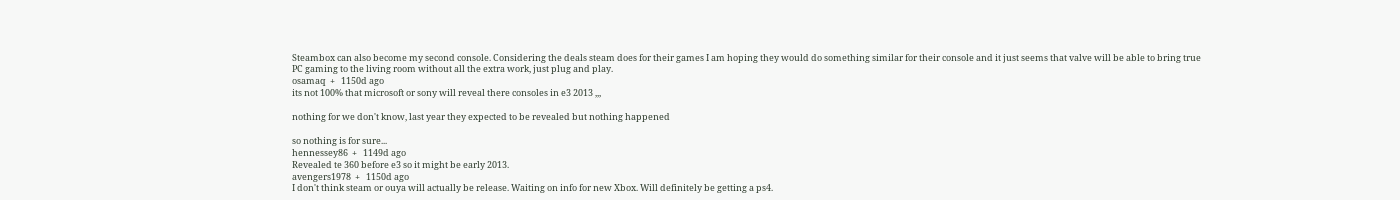Steambox can also become my second console. Considering the deals steam does for their games I am hoping they would do something similar for their console and it just seems that valve will be able to bring true PC gaming to the living room without all the extra work, just plug and play.
osamaq  +   1150d ago
its not 100% that microsoft or sony will reveal there consoles in e3 2013 ,,,

nothing for we don't know, last year they expected to be revealed but nothing happened

so nothing is for sure...
hennessey86  +   1149d ago
Revealed te 360 before e3 so it might be early 2013.
avengers1978  +   1150d ago
I don't think steam or ouya will actually be release. Waiting on info for new Xbox. Will definitely be getting a ps4.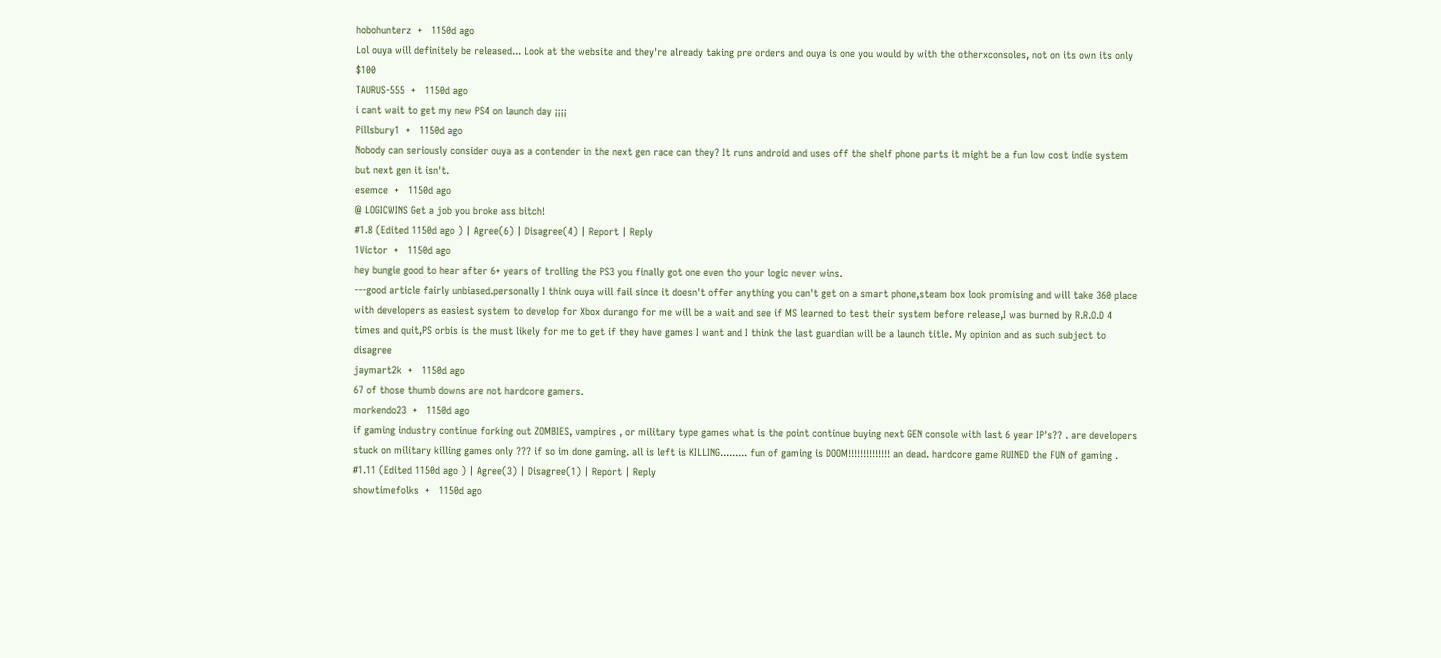hobohunterz  +   1150d ago
Lol ouya will definitely be released... Look at the website and they're already taking pre orders and ouya is one you would by with the otherxconsoles, not on its own its only $100
TAURUS-555  +   1150d ago
i cant wait to get my new PS4 on launch day ¡¡¡¡
Pillsbury1  +   1150d ago
Nobody can seriously consider ouya as a contender in the next gen race can they? It runs android and uses off the shelf phone parts it might be a fun low cost indie system but next gen it isn't.
esemce  +   1150d ago
@ LOGICWINS Get a job you broke ass bitch!
#1.8 (Edited 1150d ago ) | Agree(6) | Disagree(4) | Report | Reply
1Victor  +   1150d ago
hey bungie good to hear after 6+ years of trolling the PS3 you finally got one even tho your logic never wins.
---good article fairly unbiased.personally I think ouya will fail since it doesn't offer anything you can't get on a smart phone,steam box look promising and will take 360 place with developers as easiest system to develop for Xbox durango for me will be a wait and see if MS learned to test their system before release,I was burned by R.R.O.D 4 times and quit,PS orbis is the must likely for me to get if they have games I want and I think the last guardian will be a launch title. My opinion and as such subject to disagree
jaymart2k  +   1150d ago
67 of those thumb downs are not hardcore gamers.
morkendo23  +   1150d ago
if gaming industry continue forking out ZOMBIES, vampires , or military type games what is the point continue buying next GEN console with last 6 year IP's?? . are developers stuck on military killing games only ??? if so im done gaming. all is left is KILLING......... fun of gaming is DOOM!!!!!!!!!!!!!! an dead. hardcore game RUINED the FUN of gaming .
#1.11 (Edited 1150d ago ) | Agree(3) | Disagree(1) | Report | Reply
showtimefolks  +   1150d ago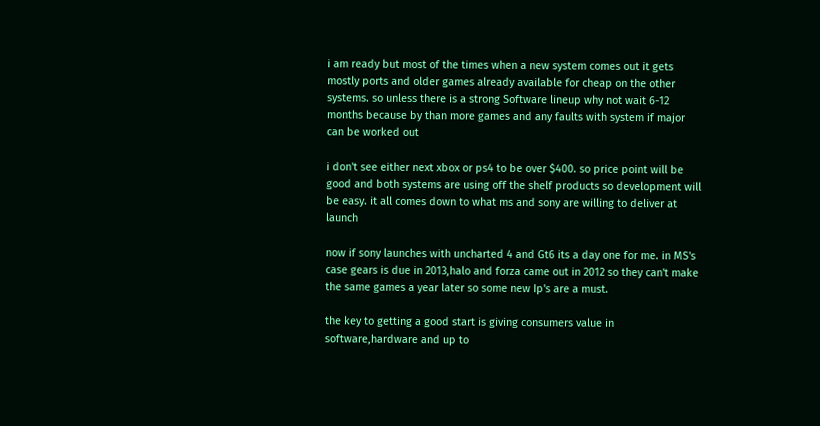i am ready but most of the times when a new system comes out it gets mostly ports and older games already available for cheap on the other systems. so unless there is a strong Software lineup why not wait 6-12 months because by than more games and any faults with system if major can be worked out

i don't see either next xbox or ps4 to be over $400. so price point will be good and both systems are using off the shelf products so development will be easy. it all comes down to what ms and sony are willing to deliver at launch

now if sony launches with uncharted 4 and Gt6 its a day one for me. in MS's case gears is due in 2013,halo and forza came out in 2012 so they can't make the same games a year later so some new Ip's are a must.

the key to getting a good start is giving consumers value in software,hardware and up to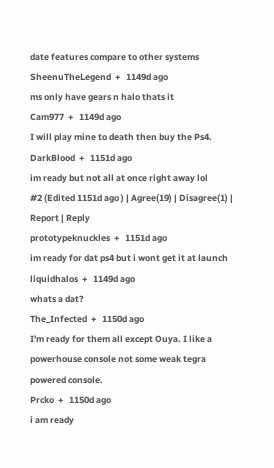date features compare to other systems
SheenuTheLegend  +   1149d ago
ms only have gears n halo thats it
Cam977  +   1149d ago
I will play mine to death then buy the Ps4.
DarkBlood  +   1151d ago
im ready but not all at once right away lol
#2 (Edited 1151d ago ) | Agree(19) | Disagree(1) | Report | Reply
prototypeknuckles  +   1151d ago
im ready for dat ps4 but i wont get it at launch
liquidhalos  +   1149d ago
whats a dat?
The_Infected  +   1150d ago
I'm ready for them all except Ouya. I like a powerhouse console not some weak tegra powered console.
Prcko  +   1150d ago
i am ready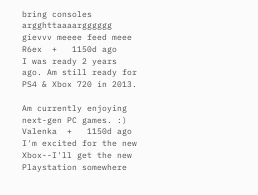bring consoles argghttaaaargggggg gievvv meeee feed meee
R6ex  +   1150d ago
I was ready 2 years ago. Am still ready for PS4 & Xbox 720 in 2013.

Am currently enjoying next-gen PC games. :)
Valenka  +   1150d ago
I'm excited for the new Xbox--I'll get the new Playstation somewhere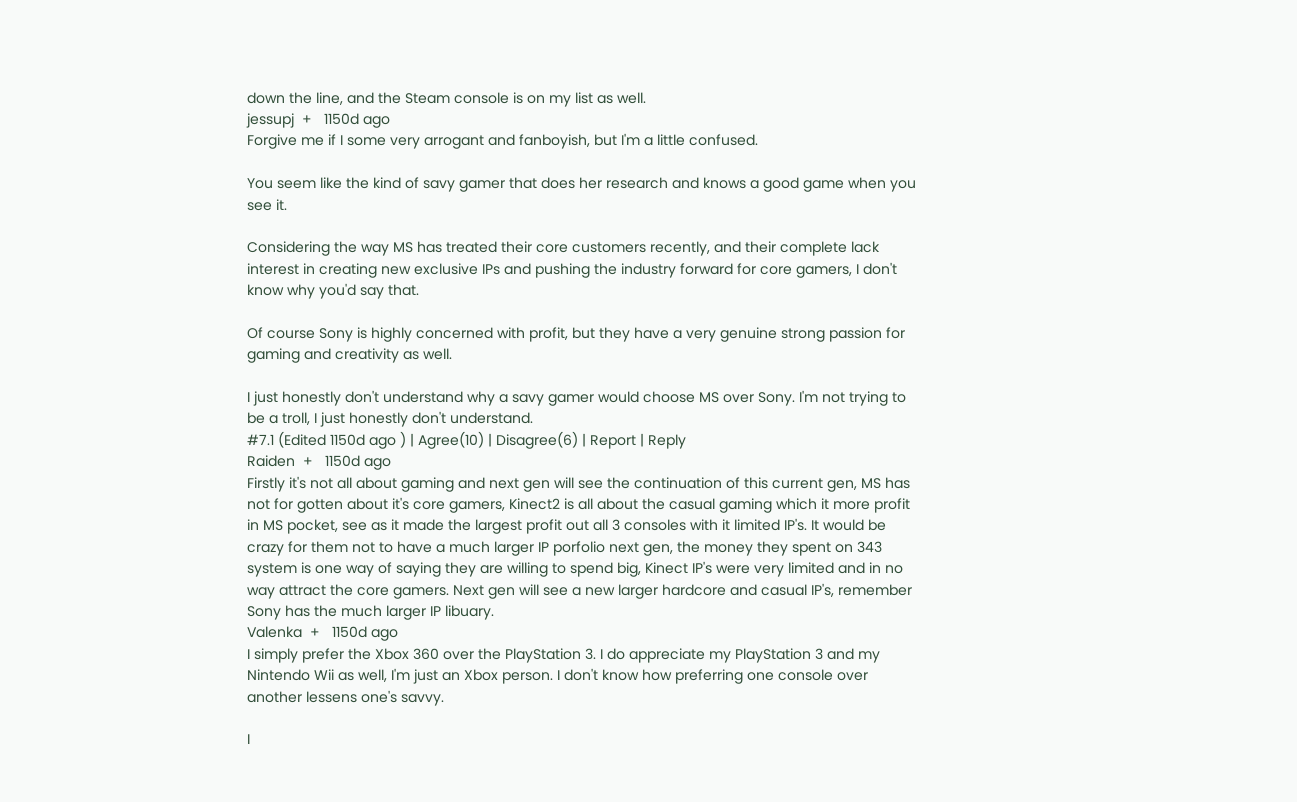down the line, and the Steam console is on my list as well.
jessupj  +   1150d ago
Forgive me if I some very arrogant and fanboyish, but I'm a little confused.

You seem like the kind of savy gamer that does her research and knows a good game when you see it.

Considering the way MS has treated their core customers recently, and their complete lack interest in creating new exclusive IPs and pushing the industry forward for core gamers, I don't know why you'd say that.

Of course Sony is highly concerned with profit, but they have a very genuine strong passion for gaming and creativity as well.

I just honestly don't understand why a savy gamer would choose MS over Sony. I'm not trying to be a troll, I just honestly don't understand.
#7.1 (Edited 1150d ago ) | Agree(10) | Disagree(6) | Report | Reply
Raiden  +   1150d ago
Firstly it's not all about gaming and next gen will see the continuation of this current gen, MS has not for gotten about it's core gamers, Kinect2 is all about the casual gaming which it more profit in MS pocket, see as it made the largest profit out all 3 consoles with it limited IP's. It would be crazy for them not to have a much larger IP porfolio next gen, the money they spent on 343 system is one way of saying they are willing to spend big, Kinect IP's were very limited and in no way attract the core gamers. Next gen will see a new larger hardcore and casual IP's, remember Sony has the much larger IP libuary.
Valenka  +   1150d ago
I simply prefer the Xbox 360 over the PlayStation 3. I do appreciate my PlayStation 3 and my Nintendo Wii as well, I'm just an Xbox person. I don't know how preferring one console over another lessens one's savvy.

I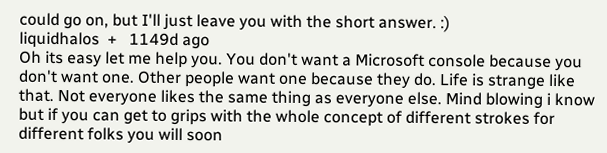could go on, but I'll just leave you with the short answer. :)
liquidhalos  +   1149d ago
Oh its easy let me help you. You don't want a Microsoft console because you don't want one. Other people want one because they do. Life is strange like that. Not everyone likes the same thing as everyone else. Mind blowing i know but if you can get to grips with the whole concept of different strokes for different folks you will soon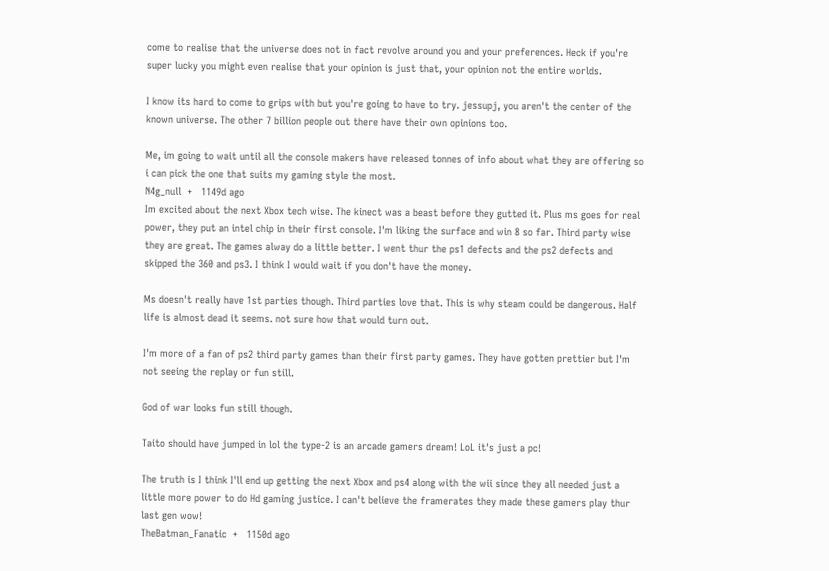come to realise that the universe does not in fact revolve around you and your preferences. Heck if you're super lucky you might even realise that your opinion is just that, your opinion not the entire worlds.

I know its hard to come to grips with but you're going to have to try. jessupj, you aren't the center of the known universe. The other 7 billion people out there have their own opinions too.

Me, im going to wait until all the console makers have released tonnes of info about what they are offering so i can pick the one that suits my gaming style the most.
N4g_null  +   1149d ago
Im excited about the next Xbox tech wise. The kinect was a beast before they gutted it. Plus ms goes for real power, they put an intel chip in their first console. I'm liking the surface and win 8 so far. Third party wise they are great. The games alway do a little better. I went thur the ps1 defects and the ps2 defects and skipped the 360 and ps3. I think I would wait if you don't have the money.

Ms doesn't really have 1st parties though. Third parties love that. This is why steam could be dangerous. Half life is almost dead it seems. not sure how that would turn out.

I'm more of a fan of ps2 third party games than their first party games. They have gotten prettier but I'm not seeing the replay or fun still.

God of war looks fun still though.

Taito should have jumped in lol the type-2 is an arcade gamers dream! LoL it's just a pc!

The truth is I think I'll end up getting the next Xbox and ps4 along with the wii since they all needed just a little more power to do Hd gaming justice. I can't believe the framerates they made these gamers play thur last gen wow!
TheBatman_Fanatic  +   1150d ago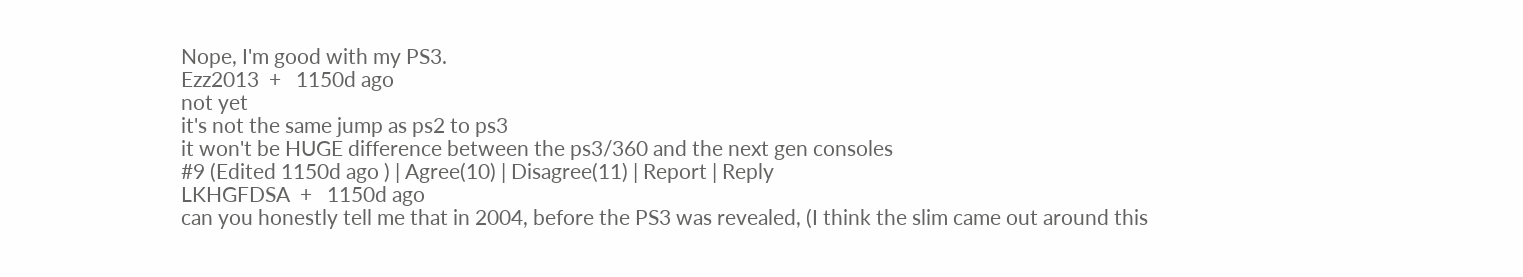Nope, I'm good with my PS3.
Ezz2013  +   1150d ago
not yet
it's not the same jump as ps2 to ps3
it won't be HUGE difference between the ps3/360 and the next gen consoles
#9 (Edited 1150d ago ) | Agree(10) | Disagree(11) | Report | Reply
LKHGFDSA  +   1150d ago
can you honestly tell me that in 2004, before the PS3 was revealed, (I think the slim came out around this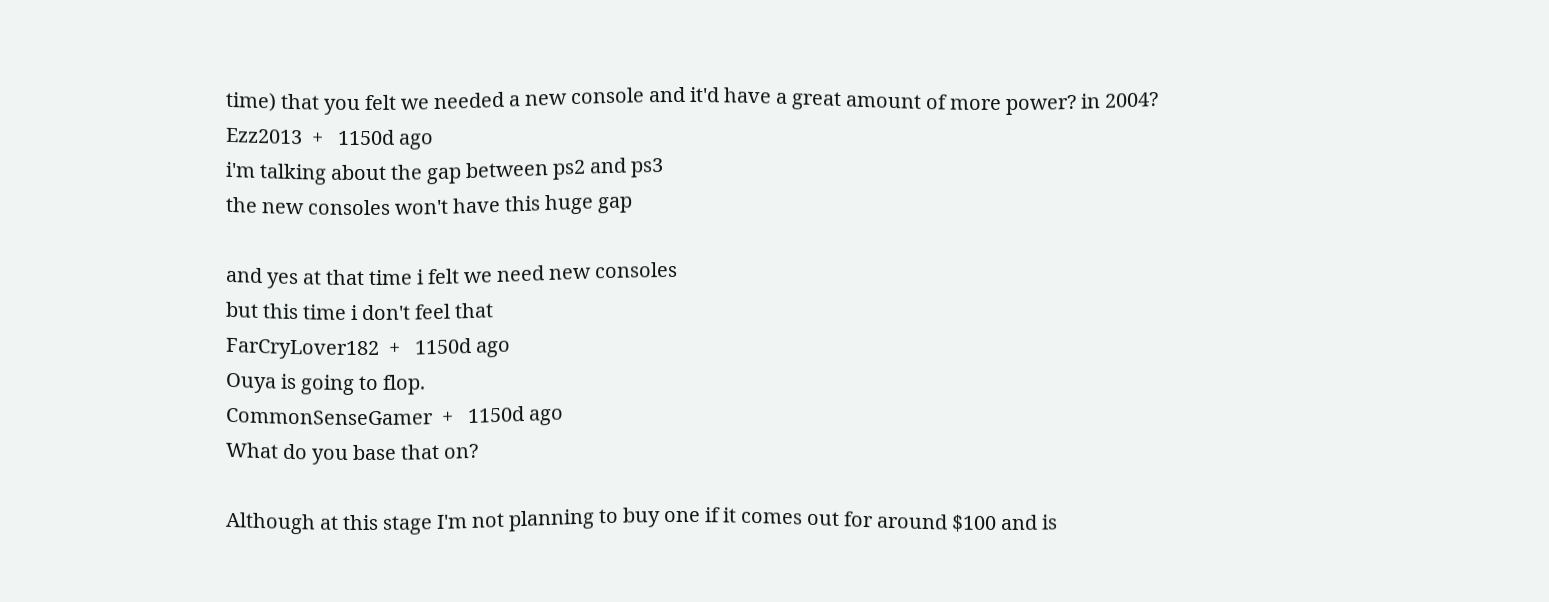time) that you felt we needed a new console and it'd have a great amount of more power? in 2004?
Ezz2013  +   1150d ago
i'm talking about the gap between ps2 and ps3
the new consoles won't have this huge gap

and yes at that time i felt we need new consoles
but this time i don't feel that
FarCryLover182  +   1150d ago
Ouya is going to flop.
CommonSenseGamer  +   1150d ago
What do you base that on?

Although at this stage I'm not planning to buy one if it comes out for around $100 and is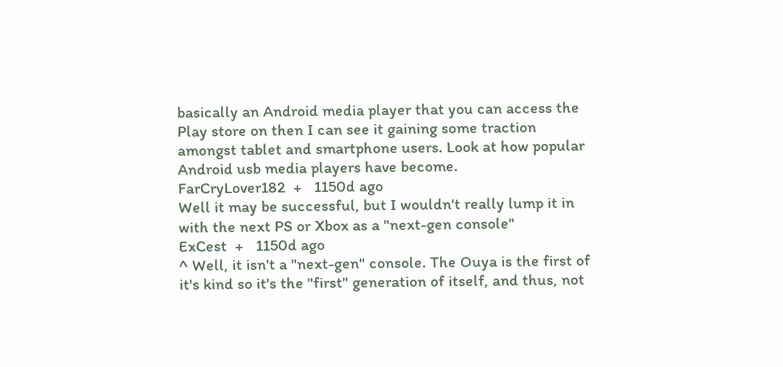basically an Android media player that you can access the Play store on then I can see it gaining some traction amongst tablet and smartphone users. Look at how popular Android usb media players have become.
FarCryLover182  +   1150d ago
Well it may be successful, but I wouldn't really lump it in with the next PS or Xbox as a "next-gen console"
ExCest  +   1150d ago
^ Well, it isn't a "next-gen" console. The Ouya is the first of it's kind so it's the "first" generation of itself, and thus, not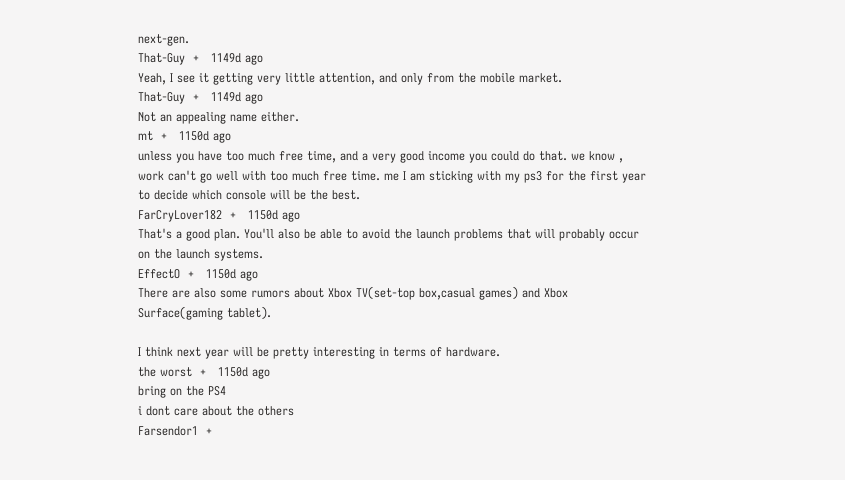next-gen.
That-Guy  +   1149d ago
Yeah, I see it getting very little attention, and only from the mobile market.
That-Guy  +   1149d ago
Not an appealing name either.
mt  +   1150d ago
unless you have too much free time, and a very good income you could do that. we know , work can't go well with too much free time. me I am sticking with my ps3 for the first year to decide which console will be the best.
FarCryLover182  +   1150d ago
That's a good plan. You'll also be able to avoid the launch problems that will probably occur on the launch systems.
EffectO  +   1150d ago
There are also some rumors about Xbox TV(set-top box,casual games) and Xbox Surface(gaming tablet).

I think next year will be pretty interesting in terms of hardware.
the worst  +   1150d ago
bring on the PS4
i dont care about the others
Farsendor1  +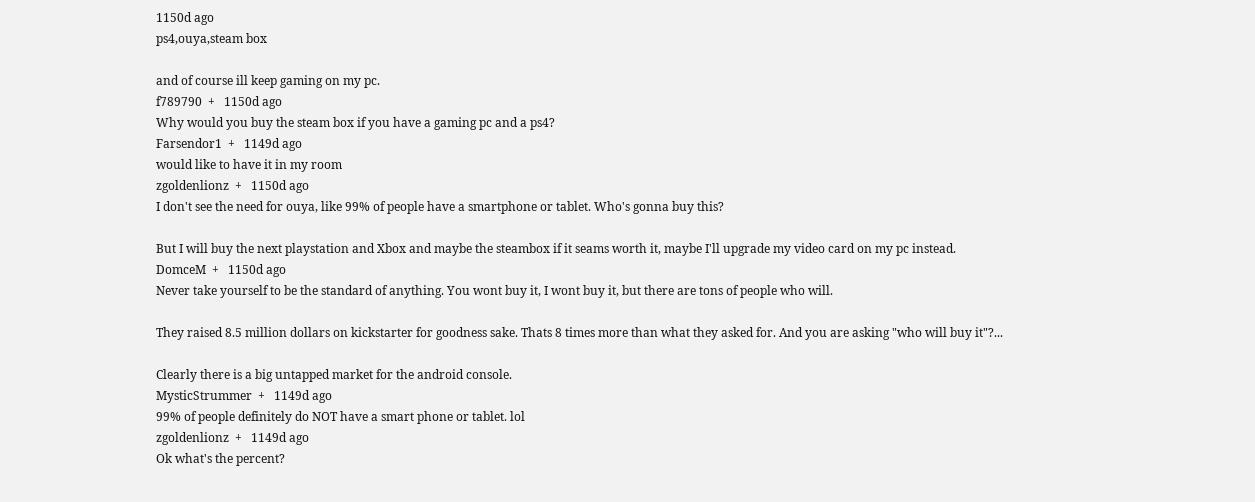1150d ago
ps4,ouya,steam box

and of course ill keep gaming on my pc.
f789790  +   1150d ago
Why would you buy the steam box if you have a gaming pc and a ps4?
Farsendor1  +   1149d ago
would like to have it in my room
zgoldenlionz  +   1150d ago
I don't see the need for ouya, like 99% of people have a smartphone or tablet. Who's gonna buy this?

But I will buy the next playstation and Xbox and maybe the steambox if it seams worth it, maybe I'll upgrade my video card on my pc instead.
DomceM  +   1150d ago
Never take yourself to be the standard of anything. You wont buy it, I wont buy it, but there are tons of people who will.

They raised 8.5 million dollars on kickstarter for goodness sake. Thats 8 times more than what they asked for. And you are asking "who will buy it"?...

Clearly there is a big untapped market for the android console.
MysticStrummer  +   1149d ago
99% of people definitely do NOT have a smart phone or tablet. lol
zgoldenlionz  +   1149d ago
Ok what's the percent?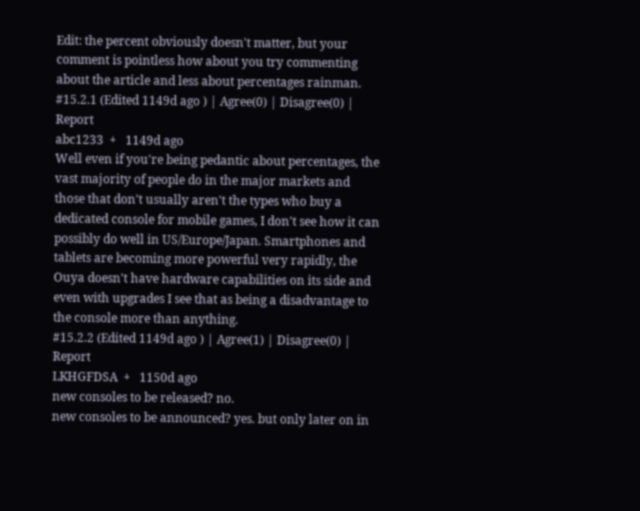Edit: the percent obviously doesn't matter, but your comment is pointless how about you try commenting about the article and less about percentages rainman.
#15.2.1 (Edited 1149d ago ) | Agree(0) | Disagree(0) | Report
abc1233  +   1149d ago
Well even if you're being pedantic about percentages, the vast majority of people do in the major markets and those that don't usually aren't the types who buy a dedicated console for mobile games, I don't see how it can possibly do well in US/Europe/Japan. Smartphones and tablets are becoming more powerful very rapidly, the Ouya doesn't have hardware capabilities on its side and even with upgrades I see that as being a disadvantage to the console more than anything.
#15.2.2 (Edited 1149d ago ) | Agree(1) | Disagree(0) | Report
LKHGFDSA  +   1150d ago
new consoles to be released? no.
new consoles to be announced? yes. but only later on in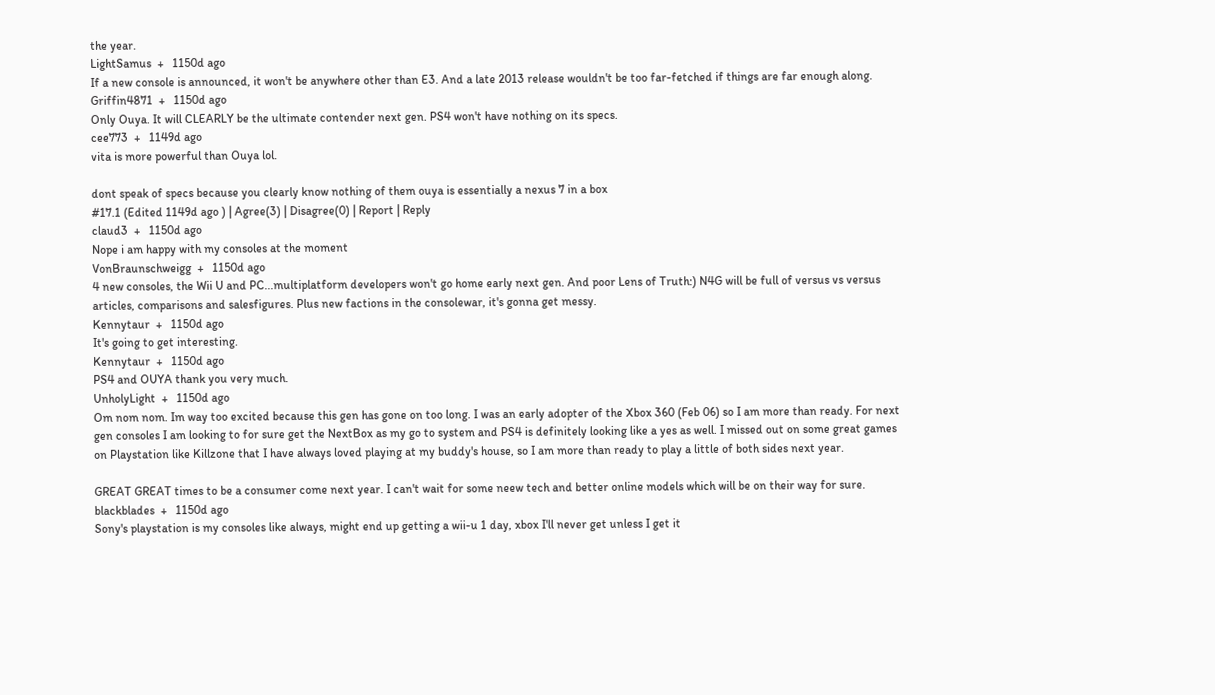the year.
LightSamus  +   1150d ago
If a new console is announced, it won't be anywhere other than E3. And a late 2013 release wouldn't be too far-fetched if things are far enough along.
Griffin4871  +   1150d ago
Only Ouya. It will CLEARLY be the ultimate contender next gen. PS4 won't have nothing on its specs.
cee773  +   1149d ago
vita is more powerful than Ouya lol.

dont speak of specs because you clearly know nothing of them ouya is essentially a nexus 7 in a box
#17.1 (Edited 1149d ago ) | Agree(3) | Disagree(0) | Report | Reply
claud3  +   1150d ago
Nope i am happy with my consoles at the moment
VonBraunschweigg  +   1150d ago
4 new consoles, the Wii U and PC...multiplatform developers won't go home early next gen. And poor Lens of Truth:) N4G will be full of versus vs versus articles, comparisons and salesfigures. Plus new factions in the consolewar, it's gonna get messy.
Kennytaur  +   1150d ago
It's going to get interesting.
Kennytaur  +   1150d ago
PS4 and OUYA thank you very much.
UnholyLight  +   1150d ago
Om nom nom. Im way too excited because this gen has gone on too long. I was an early adopter of the Xbox 360 (Feb 06) so I am more than ready. For next gen consoles I am looking to for sure get the NextBox as my go to system and PS4 is definitely looking like a yes as well. I missed out on some great games on Playstation like Killzone that I have always loved playing at my buddy's house, so I am more than ready to play a little of both sides next year.

GREAT GREAT times to be a consumer come next year. I can't wait for some neew tech and better online models which will be on their way for sure.
blackblades  +   1150d ago
Sony's playstation is my consoles like always, might end up getting a wii-u 1 day, xbox I'll never get unless I get it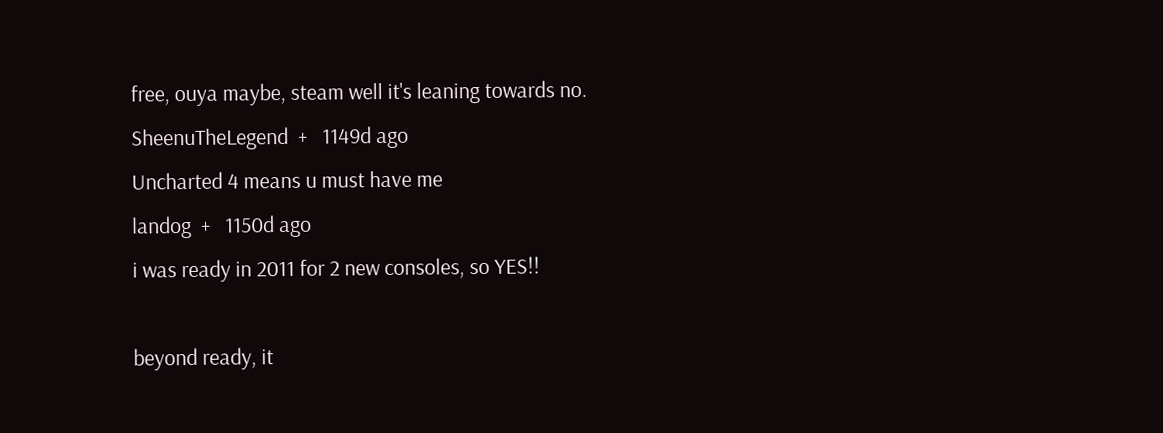free, ouya maybe, steam well it's leaning towards no.
SheenuTheLegend  +   1149d ago
Uncharted 4 means u must have me
landog  +   1150d ago
i was ready in 2011 for 2 new consoles, so YES!!

beyond ready, it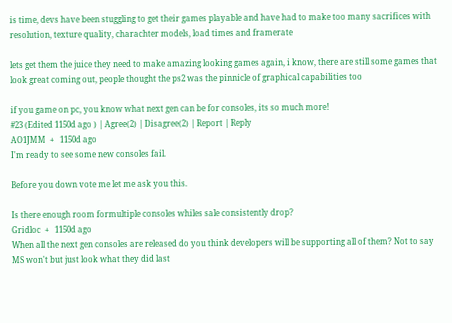is time, devs have been stuggling to get their games playable and have had to make too many sacrifices with resolution, texture quality, charachter models, load times and framerate

lets get them the juice they need to make amazing looking games again, i know, there are still some games that look great coming out, people thought the ps2 was the pinnicle of graphical capabilities too

if you game on pc, you know what next gen can be for consoles, its so much more!
#23 (Edited 1150d ago ) | Agree(2) | Disagree(2) | Report | Reply
AO1JMM  +   1150d ago
I'm ready to see some new consoles fail.

Before you down vote me let me ask you this.

Is there enough room formultiple consoles whiles sale consistently drop?
Gridloc  +   1150d ago
When all the next gen consoles are released do you think developers will be supporting all of them? Not to say MS won't but just look what they did last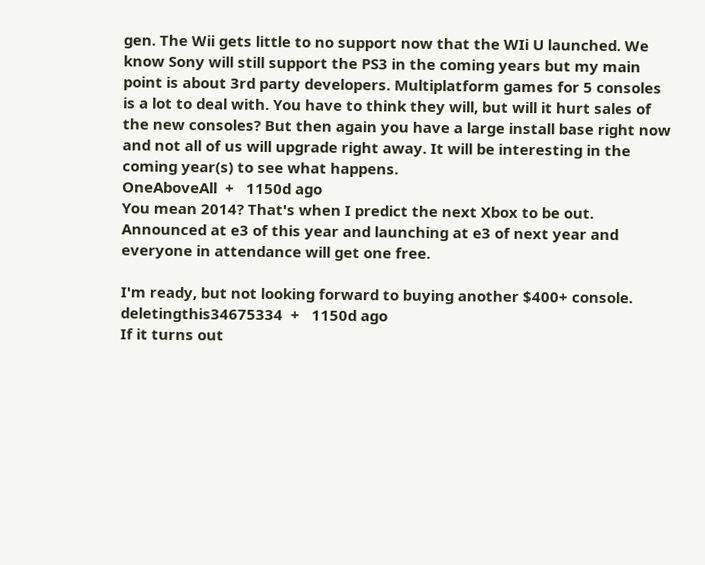gen. The Wii gets little to no support now that the WIi U launched. We know Sony will still support the PS3 in the coming years but my main point is about 3rd party developers. Multiplatform games for 5 consoles is a lot to deal with. You have to think they will, but will it hurt sales of the new consoles? But then again you have a large install base right now and not all of us will upgrade right away. It will be interesting in the coming year(s) to see what happens.
OneAboveAll  +   1150d ago
You mean 2014? That's when I predict the next Xbox to be out. Announced at e3 of this year and launching at e3 of next year and everyone in attendance will get one free.

I'm ready, but not looking forward to buying another $400+ console.
deletingthis34675334  +   1150d ago
If it turns out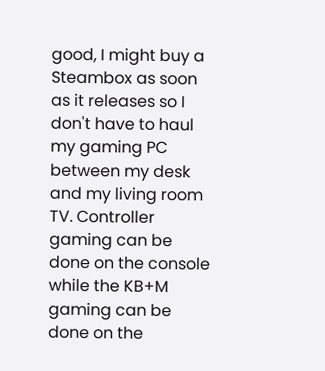good, I might buy a Steambox as soon as it releases so I don't have to haul my gaming PC between my desk and my living room TV. Controller gaming can be done on the console while the KB+M gaming can be done on the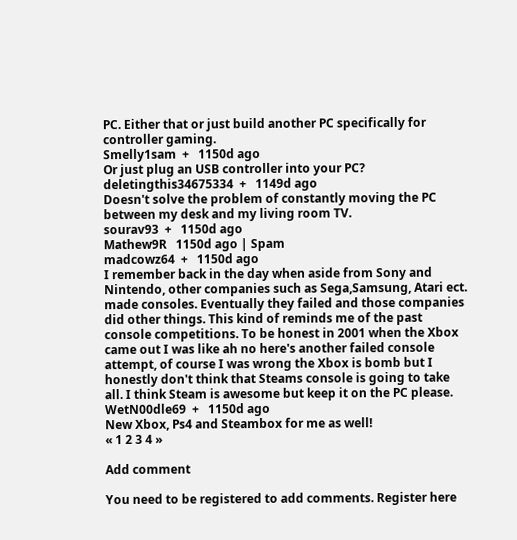PC. Either that or just build another PC specifically for controller gaming.
Smelly1sam  +   1150d ago
Or just plug an USB controller into your PC?
deletingthis34675334  +   1149d ago
Doesn't solve the problem of constantly moving the PC between my desk and my living room TV.
sourav93  +   1150d ago
Mathew9R   1150d ago | Spam
madcowz64  +   1150d ago
I remember back in the day when aside from Sony and Nintendo, other companies such as Sega,Samsung, Atari ect. made consoles. Eventually they failed and those companies did other things. This kind of reminds me of the past console competitions. To be honest in 2001 when the Xbox came out I was like ah no here's another failed console attempt, of course I was wrong the Xbox is bomb but I honestly don't think that Steams console is going to take all. I think Steam is awesome but keep it on the PC please.
WetN00dle69  +   1150d ago
New Xbox, Ps4 and Steambox for me as well!
« 1 2 3 4 »

Add comment

You need to be registered to add comments. Register here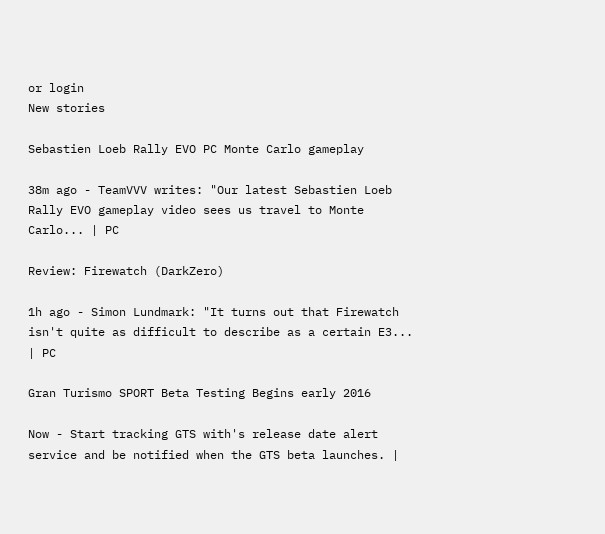or login
New stories

Sebastien Loeb Rally EVO PC Monte Carlo gameplay

38m ago - TeamVVV writes: "Our latest Sebastien Loeb Rally EVO gameplay video sees us travel to Monte Carlo... | PC

Review: Firewatch (DarkZero)

1h ago - Simon Lundmark: "It turns out that Firewatch isn't quite as difficult to describe as a certain E3... | PC

Gran Turismo SPORT Beta Testing Begins early 2016

Now - Start tracking GTS with's release date alert service and be notified when the GTS beta launches. |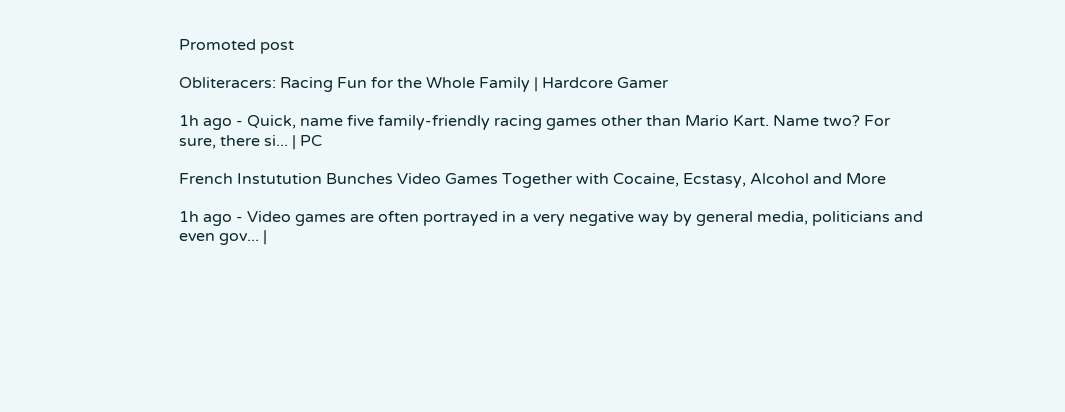Promoted post

Obliteracers: Racing Fun for the Whole Family | Hardcore Gamer

1h ago - Quick, name five family-friendly racing games other than Mario Kart. Name two? For sure, there si... | PC

French Instutution Bunches Video Games Together with Cocaine, Ecstasy, Alcohol and More

1h ago - Video games are often portrayed in a very negative way by general media, politicians and even gov... |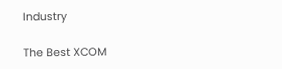Industry

The Best XCOM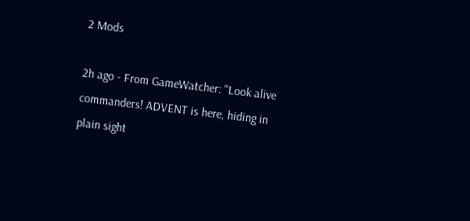2 Mods

2h ago - From GameWatcher: "Look alive commanders! ADVENT is here, hiding in plain sight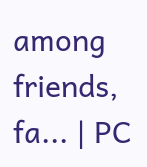among friends, fa... | PC